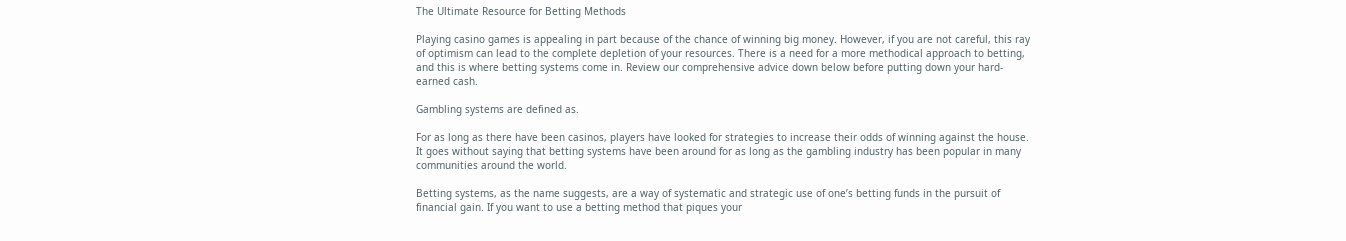The Ultimate Resource for Betting Methods

Playing casino games is appealing in part because of the chance of winning big money. However, if you are not careful, this ray of optimism can lead to the complete depletion of your resources. There is a need for a more methodical approach to betting, and this is where betting systems come in. Review our comprehensive advice down below before putting down your hard-earned cash.

Gambling systems are defined as.

For as long as there have been casinos, players have looked for strategies to increase their odds of winning against the house. It goes without saying that betting systems have been around for as long as the gambling industry has been popular in many communities around the world.

Betting systems, as the name suggests, are a way of systematic and strategic use of one’s betting funds in the pursuit of financial gain. If you want to use a betting method that piques your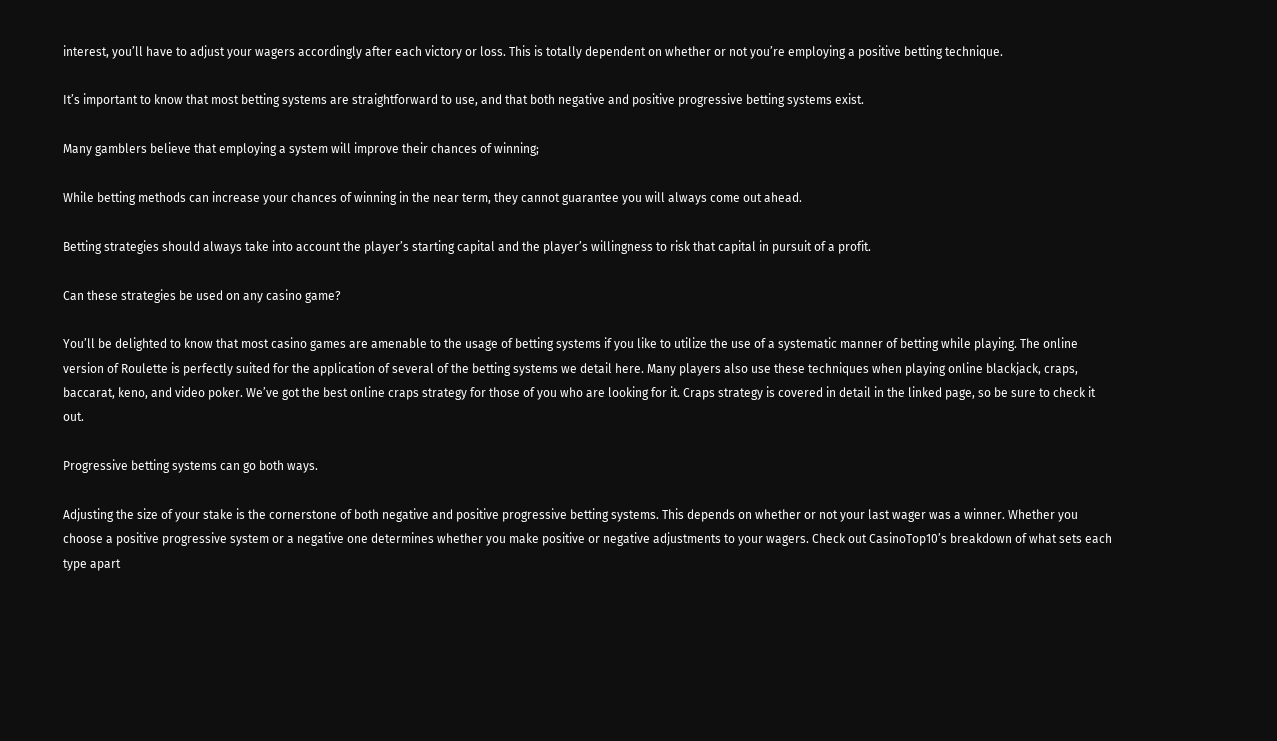interest, you’ll have to adjust your wagers accordingly after each victory or loss. This is totally dependent on whether or not you’re employing a positive betting technique.

It’s important to know that most betting systems are straightforward to use, and that both negative and positive progressive betting systems exist.

Many gamblers believe that employing a system will improve their chances of winning;

While betting methods can increase your chances of winning in the near term, they cannot guarantee you will always come out ahead.

Betting strategies should always take into account the player’s starting capital and the player’s willingness to risk that capital in pursuit of a profit.

Can these strategies be used on any casino game?

You’ll be delighted to know that most casino games are amenable to the usage of betting systems if you like to utilize the use of a systematic manner of betting while playing. The online version of Roulette is perfectly suited for the application of several of the betting systems we detail here. Many players also use these techniques when playing online blackjack, craps, baccarat, keno, and video poker. We’ve got the best online craps strategy for those of you who are looking for it. Craps strategy is covered in detail in the linked page, so be sure to check it out.

Progressive betting systems can go both ways.

Adjusting the size of your stake is the cornerstone of both negative and positive progressive betting systems. This depends on whether or not your last wager was a winner. Whether you choose a positive progressive system or a negative one determines whether you make positive or negative adjustments to your wagers. Check out CasinoTop10’s breakdown of what sets each type apart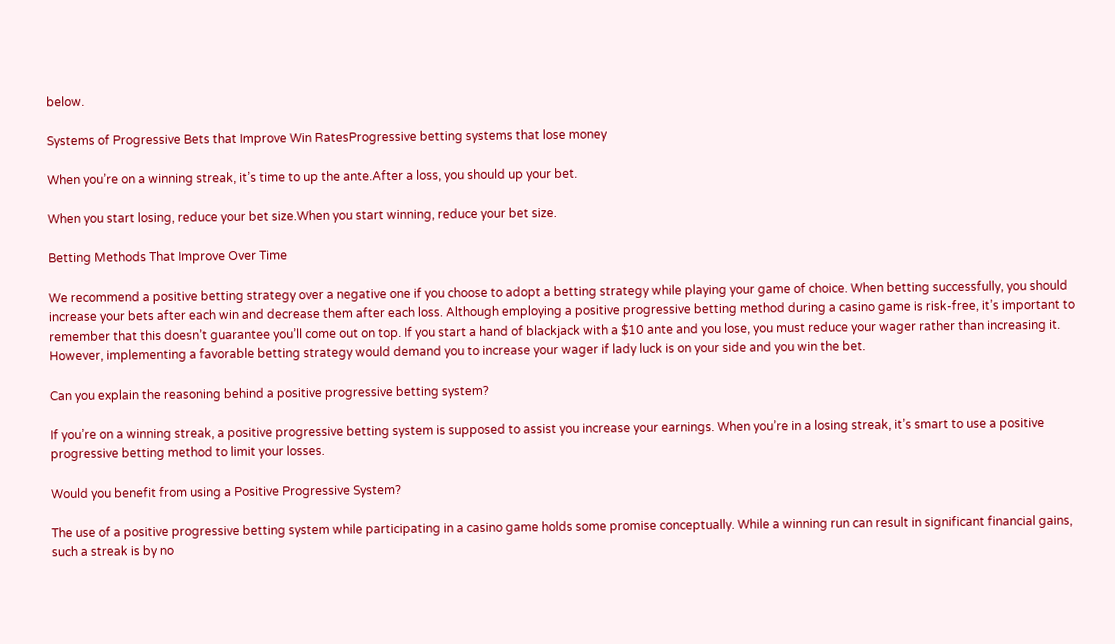below.

Systems of Progressive Bets that Improve Win RatesProgressive betting systems that lose money

When you’re on a winning streak, it’s time to up the ante.After a loss, you should up your bet.

When you start losing, reduce your bet size.When you start winning, reduce your bet size.

Betting Methods That Improve Over Time

We recommend a positive betting strategy over a negative one if you choose to adopt a betting strategy while playing your game of choice. When betting successfully, you should increase your bets after each win and decrease them after each loss. Although employing a positive progressive betting method during a casino game is risk-free, it’s important to remember that this doesn’t guarantee you’ll come out on top. If you start a hand of blackjack with a $10 ante and you lose, you must reduce your wager rather than increasing it. However, implementing a favorable betting strategy would demand you to increase your wager if lady luck is on your side and you win the bet.

Can you explain the reasoning behind a positive progressive betting system?

If you’re on a winning streak, a positive progressive betting system is supposed to assist you increase your earnings. When you’re in a losing streak, it’s smart to use a positive progressive betting method to limit your losses.

Would you benefit from using a Positive Progressive System?

The use of a positive progressive betting system while participating in a casino game holds some promise conceptually. While a winning run can result in significant financial gains, such a streak is by no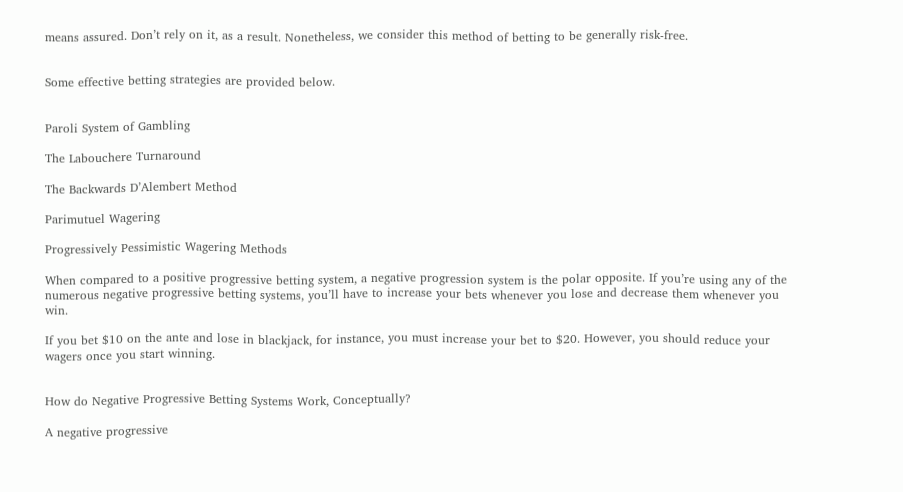means assured. Don’t rely on it, as a result. Nonetheless, we consider this method of betting to be generally risk-free.


Some effective betting strategies are provided below.


Paroli System of Gambling

The Labouchere Turnaround

The Backwards D’Alembert Method

Parimutuel Wagering

Progressively Pessimistic Wagering Methods

When compared to a positive progressive betting system, a negative progression system is the polar opposite. If you’re using any of the numerous negative progressive betting systems, you’ll have to increase your bets whenever you lose and decrease them whenever you win.

If you bet $10 on the ante and lose in blackjack, for instance, you must increase your bet to $20. However, you should reduce your wagers once you start winning.


How do Negative Progressive Betting Systems Work, Conceptually?

A negative progressive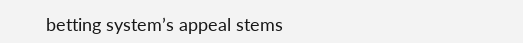betting system’s appeal stems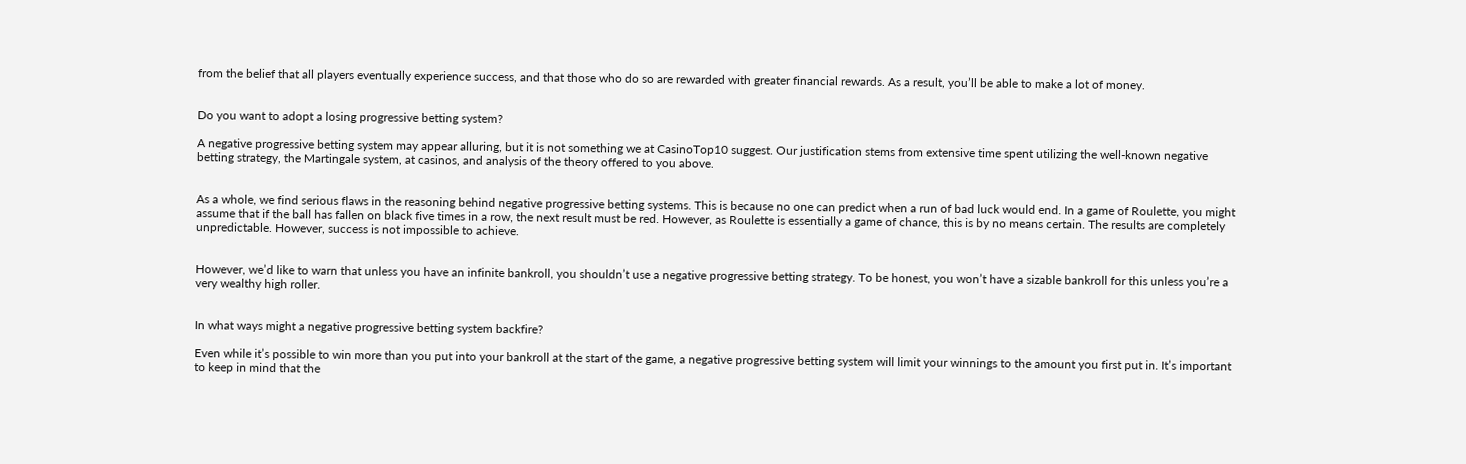from the belief that all players eventually experience success, and that those who do so are rewarded with greater financial rewards. As a result, you’ll be able to make a lot of money.


Do you want to adopt a losing progressive betting system?

A negative progressive betting system may appear alluring, but it is not something we at CasinoTop10 suggest. Our justification stems from extensive time spent utilizing the well-known negative betting strategy, the Martingale system, at casinos, and analysis of the theory offered to you above.


As a whole, we find serious flaws in the reasoning behind negative progressive betting systems. This is because no one can predict when a run of bad luck would end. In a game of Roulette, you might assume that if the ball has fallen on black five times in a row, the next result must be red. However, as Roulette is essentially a game of chance, this is by no means certain. The results are completely unpredictable. However, success is not impossible to achieve.


However, we’d like to warn that unless you have an infinite bankroll, you shouldn’t use a negative progressive betting strategy. To be honest, you won’t have a sizable bankroll for this unless you’re a very wealthy high roller.


In what ways might a negative progressive betting system backfire?

Even while it’s possible to win more than you put into your bankroll at the start of the game, a negative progressive betting system will limit your winnings to the amount you first put in. It’s important to keep in mind that the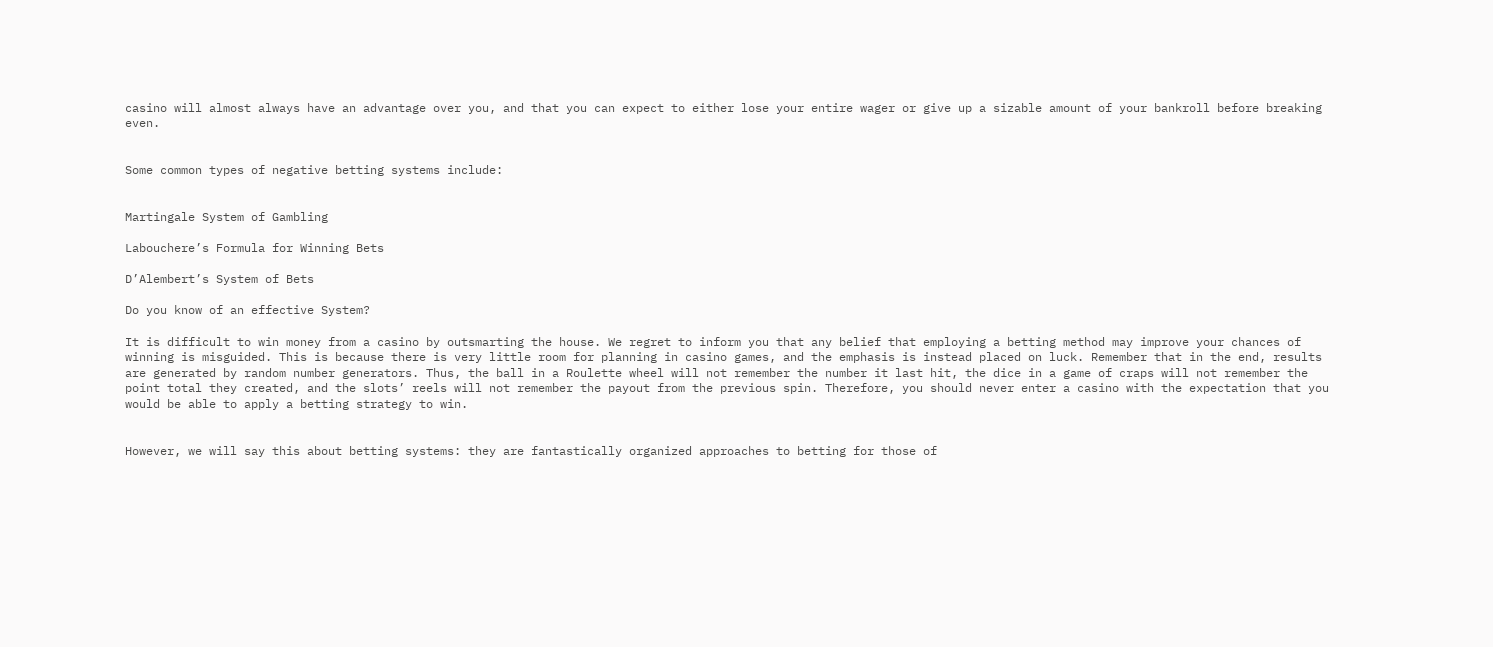casino will almost always have an advantage over you, and that you can expect to either lose your entire wager or give up a sizable amount of your bankroll before breaking even.


Some common types of negative betting systems include:


Martingale System of Gambling

Labouchere’s Formula for Winning Bets

D’Alembert’s System of Bets

Do you know of an effective System?

It is difficult to win money from a casino by outsmarting the house. We regret to inform you that any belief that employing a betting method may improve your chances of winning is misguided. This is because there is very little room for planning in casino games, and the emphasis is instead placed on luck. Remember that in the end, results are generated by random number generators. Thus, the ball in a Roulette wheel will not remember the number it last hit, the dice in a game of craps will not remember the point total they created, and the slots’ reels will not remember the payout from the previous spin. Therefore, you should never enter a casino with the expectation that you would be able to apply a betting strategy to win.


However, we will say this about betting systems: they are fantastically organized approaches to betting for those of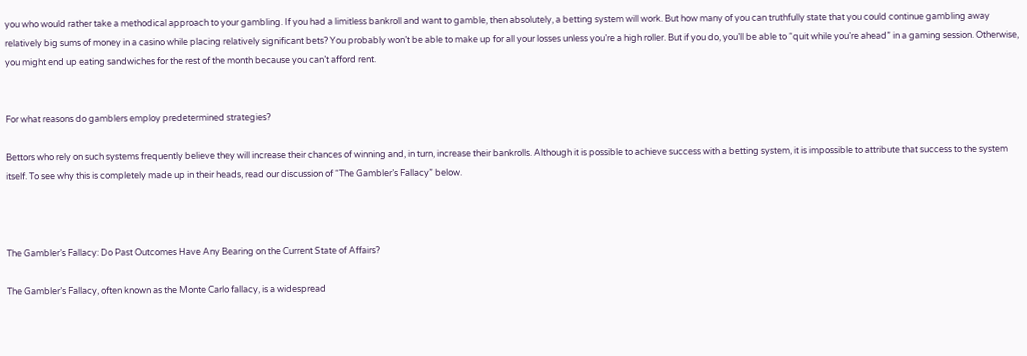you who would rather take a methodical approach to your gambling. If you had a limitless bankroll and want to gamble, then absolutely, a betting system will work. But how many of you can truthfully state that you could continue gambling away relatively big sums of money in a casino while placing relatively significant bets? You probably won’t be able to make up for all your losses unless you’re a high roller. But if you do, you’ll be able to “quit while you’re ahead” in a gaming session. Otherwise, you might end up eating sandwiches for the rest of the month because you can’t afford rent.


For what reasons do gamblers employ predetermined strategies?

Bettors who rely on such systems frequently believe they will increase their chances of winning and, in turn, increase their bankrolls. Although it is possible to achieve success with a betting system, it is impossible to attribute that success to the system itself. To see why this is completely made up in their heads, read our discussion of “The Gambler’s Fallacy” below.



The Gambler’s Fallacy: Do Past Outcomes Have Any Bearing on the Current State of Affairs?

The Gambler’s Fallacy, often known as the Monte Carlo fallacy, is a widespread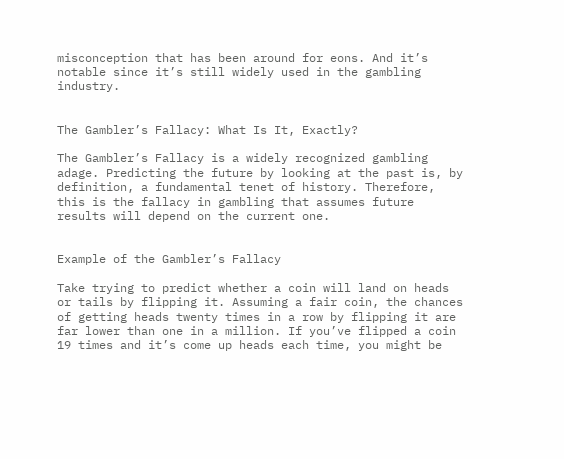misconception that has been around for eons. And it’s notable since it’s still widely used in the gambling industry.


The Gambler’s Fallacy: What Is It, Exactly?

The Gambler’s Fallacy is a widely recognized gambling adage. Predicting the future by looking at the past is, by definition, a fundamental tenet of history. Therefore, this is the fallacy in gambling that assumes future results will depend on the current one.


Example of the Gambler’s Fallacy

Take trying to predict whether a coin will land on heads or tails by flipping it. Assuming a fair coin, the chances of getting heads twenty times in a row by flipping it are far lower than one in a million. If you’ve flipped a coin 19 times and it’s come up heads each time, you might be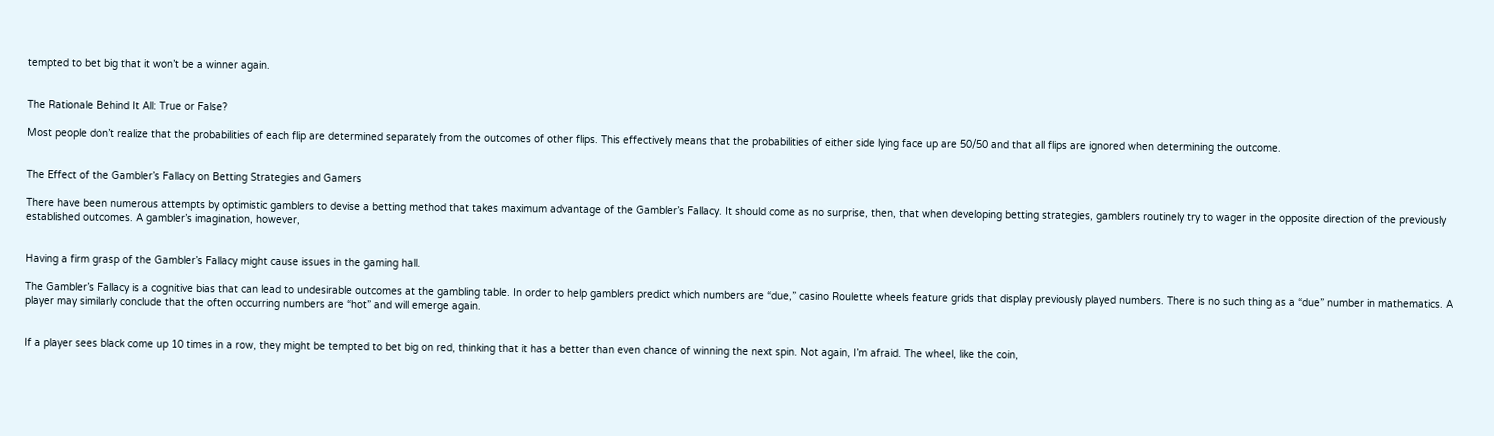tempted to bet big that it won’t be a winner again.


The Rationale Behind It All: True or False?

Most people don’t realize that the probabilities of each flip are determined separately from the outcomes of other flips. This effectively means that the probabilities of either side lying face up are 50/50 and that all flips are ignored when determining the outcome.


The Effect of the Gambler’s Fallacy on Betting Strategies and Gamers

There have been numerous attempts by optimistic gamblers to devise a betting method that takes maximum advantage of the Gambler’s Fallacy. It should come as no surprise, then, that when developing betting strategies, gamblers routinely try to wager in the opposite direction of the previously established outcomes. A gambler’s imagination, however,


Having a firm grasp of the Gambler’s Fallacy might cause issues in the gaming hall.

The Gambler’s Fallacy is a cognitive bias that can lead to undesirable outcomes at the gambling table. In order to help gamblers predict which numbers are “due,” casino Roulette wheels feature grids that display previously played numbers. There is no such thing as a “due” number in mathematics. A player may similarly conclude that the often occurring numbers are “hot” and will emerge again.


If a player sees black come up 10 times in a row, they might be tempted to bet big on red, thinking that it has a better than even chance of winning the next spin. Not again, I’m afraid. The wheel, like the coin,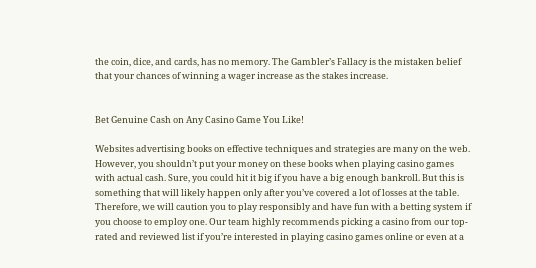the coin, dice, and cards, has no memory. The Gambler’s Fallacy is the mistaken belief that your chances of winning a wager increase as the stakes increase.


Bet Genuine Cash on Any Casino Game You Like!

Websites advertising books on effective techniques and strategies are many on the web. However, you shouldn’t put your money on these books when playing casino games with actual cash. Sure, you could hit it big if you have a big enough bankroll. But this is something that will likely happen only after you’ve covered a lot of losses at the table. Therefore, we will caution you to play responsibly and have fun with a betting system if you choose to employ one. Our team highly recommends picking a casino from our top-rated and reviewed list if you’re interested in playing casino games online or even at a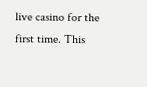live casino for the first time. This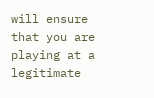will ensure that you are playing at a legitimate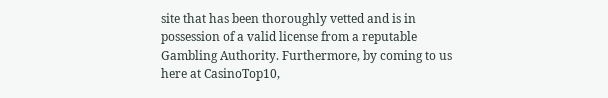site that has been thoroughly vetted and is in possession of a valid license from a reputable Gambling Authority. Furthermore, by coming to us here at CasinoTop10,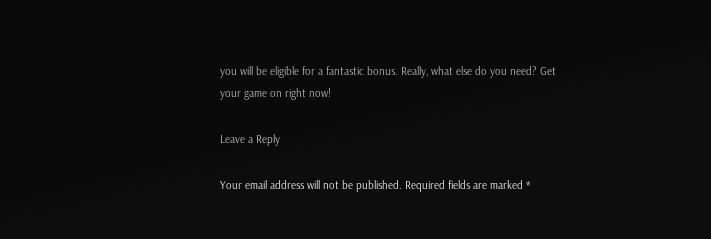you will be eligible for a fantastic bonus. Really, what else do you need? Get your game on right now!

Leave a Reply

Your email address will not be published. Required fields are marked *